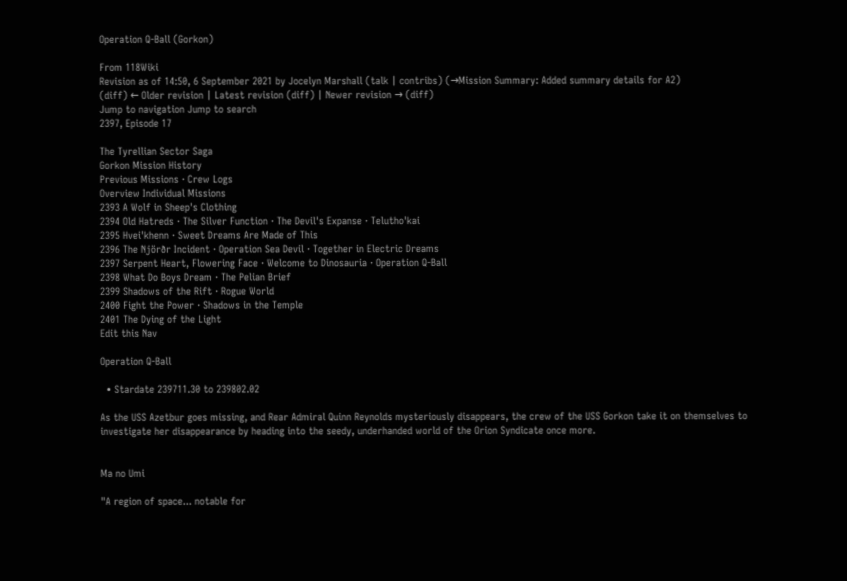Operation Q-Ball (Gorkon)

From 118Wiki
Revision as of 14:50, 6 September 2021 by Jocelyn Marshall (talk | contribs) (→Mission Summary: Added summary details for A2)
(diff) ← Older revision | Latest revision (diff) | Newer revision → (diff)
Jump to navigation Jump to search
2397, Episode 17

The Tyrellian Sector Saga
Gorkon Mission History
Previous Missions · Crew Logs
Overview Individual Missions
2393 A Wolf in Sheep's Clothing
2394 Old Hatreds · The Silver Function · The Devil's Expanse · Telutho'kai
2395 Hvei'khenn · Sweet Dreams Are Made of This
2396 The Njörðr Incident · Operation Sea Devil · Together in Electric Dreams
2397 Serpent Heart, Flowering Face · Welcome to Dinosauria · Operation Q-Ball
2398 What Do Boys Dream · The Pelian Brief
2399 Shadows of the Rift · Rogue World
2400 Fight the Power · Shadows in the Temple
2401 The Dying of the Light
Edit this Nav

Operation Q-Ball

  • Stardate 239711.30 to 239802.02

As the USS Azetbur goes missing, and Rear Admiral Quinn Reynolds mysteriously disappears, the crew of the USS Gorkon take it on themselves to investigate her disappearance by heading into the seedy, underhanded world of the Orion Syndicate once more.


Ma no Umi

"A region of space... notable for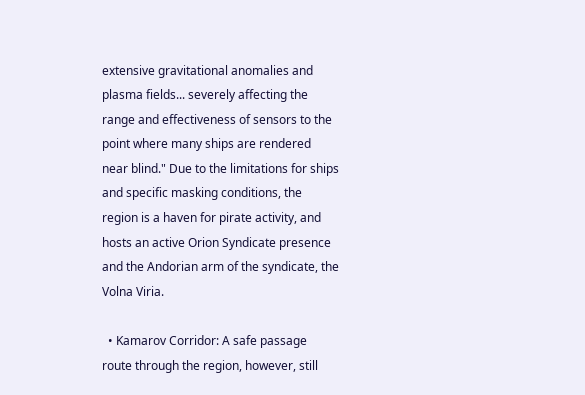extensive gravitational anomalies and plasma fields... severely affecting the range and effectiveness of sensors to the point where many ships are rendered near blind." Due to the limitations for ships and specific masking conditions, the region is a haven for pirate activity, and hosts an active Orion Syndicate presence and the Andorian arm of the syndicate, the Volna Viria.

  • Kamarov Corridor: A safe passage route through the region, however, still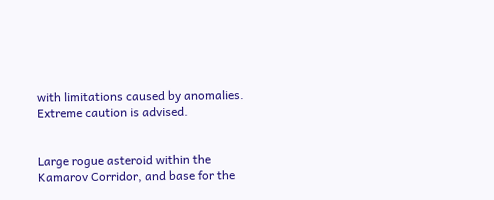with limitations caused by anomalies. Extreme caution is advised.


Large rogue asteroid within the Kamarov Corridor, and base for the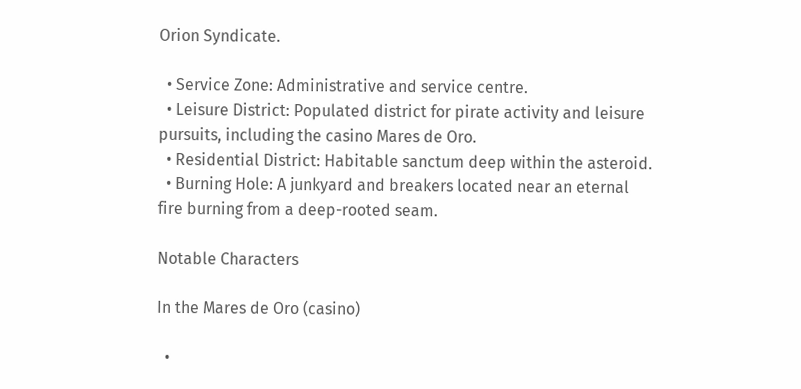Orion Syndicate.

  • Service Zone: Administrative and service centre.
  • Leisure District: Populated district for pirate activity and leisure pursuits, including the casino Mares de Oro.
  • Residential District: Habitable sanctum deep within the asteroid.
  • Burning Hole: A junkyard and breakers located near an eternal fire burning from a deep-rooted seam.

Notable Characters

In the Mares de Oro (casino)

  •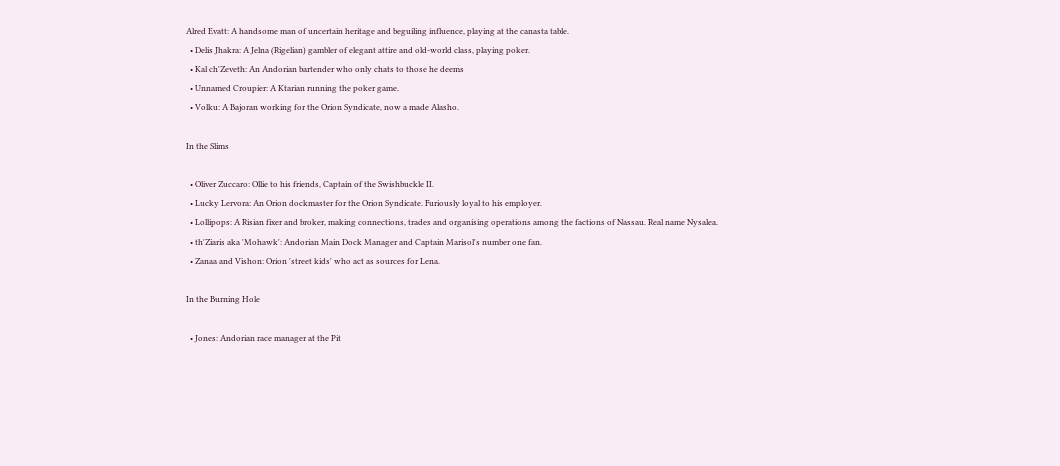Alred Evatt: A handsome man of uncertain heritage and beguiling influence, playing at the canasta table.
  • Delis Jhakra: A Jelna (Rigelian) gambler of elegant attire and old-world class, playing poker.
  • Kal ch'Zeveth: An Andorian bartender who only chats to those he deems
  • Unnamed Croupier: A Ktarian running the poker game.
  • Volku: A Bajoran working for the Orion Syndicate, now a made Alasho.

In the Slims

  • Oliver Zuccaro: Ollie to his friends, Captain of the Swishbuckle II.
  • Lucky Lervora: An Orion dockmaster for the Orion Syndicate. Furiously loyal to his employer.
  • Lollipops: A Risian fixer and broker, making connections, trades and organising operations among the factions of Nassau. Real name Nysalea.
  • th'Ziaris aka 'Mohawk': Andorian Main Dock Manager and Captain Marisol's number one fan.
  • Zanaa and Vishon: Orion 'street kids' who act as sources for Lena.

In the Burning Hole

  • Jones: Andorian race manager at the Pit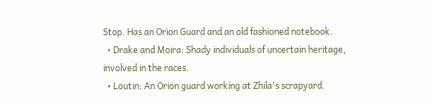Stop. Has an Orion Guard and an old fashioned notebook.
  • Drake and Moira: Shady individuals of uncertain heritage, involved in the races.
  • Loutin: An Orion guard working at Zhila's scrapyard.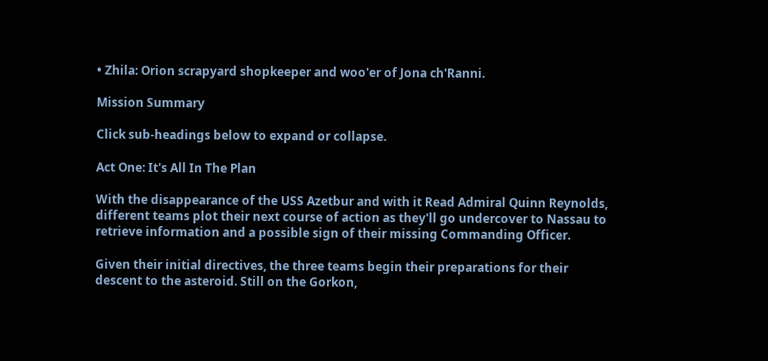• Zhila: Orion scrapyard shopkeeper and woo'er of Jona ch'Ranni.

Mission Summary

Click sub-headings below to expand or collapse.

Act One: It's All In The Plan

With the disappearance of the USS Azetbur and with it Read Admiral Quinn Reynolds, different teams plot their next course of action as they'll go undercover to Nassau to retrieve information and a possible sign of their missing Commanding Officer.

Given their initial directives, the three teams begin their preparations for their descent to the asteroid. Still on the Gorkon,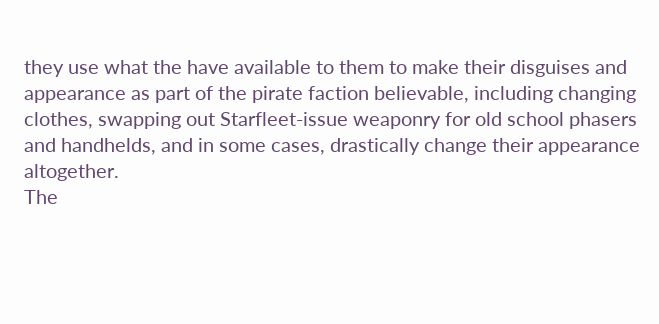they use what the have available to them to make their disguises and appearance as part of the pirate faction believable, including changing clothes, swapping out Starfleet-issue weaponry for old school phasers and handhelds, and in some cases, drastically change their appearance altogether.
The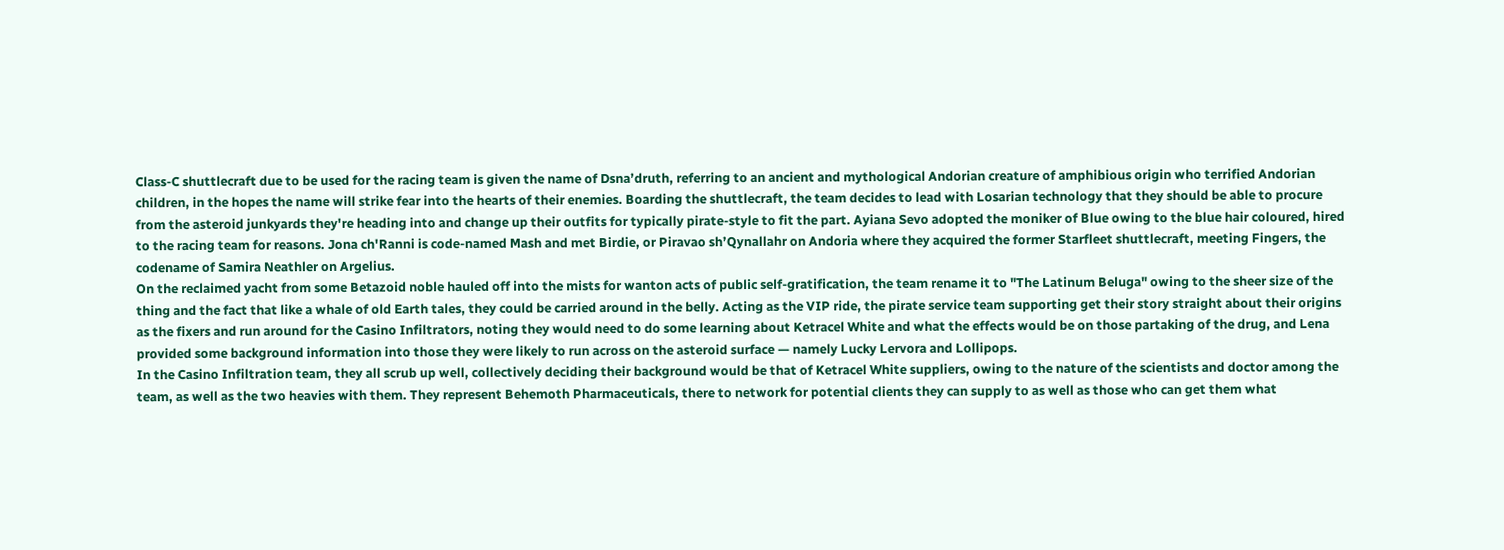Class-C shuttlecraft due to be used for the racing team is given the name of Dsna’druth, referring to an ancient and mythological Andorian creature of amphibious origin who terrified Andorian children, in the hopes the name will strike fear into the hearts of their enemies. Boarding the shuttlecraft, the team decides to lead with Losarian technology that they should be able to procure from the asteroid junkyards they're heading into and change up their outfits for typically pirate-style to fit the part. Ayiana Sevo adopted the moniker of Blue owing to the blue hair coloured, hired to the racing team for reasons. Jona ch'Ranni is code-named Mash and met Birdie, or Piravao sh’Qynallahr on Andoria where they acquired the former Starfleet shuttlecraft, meeting Fingers, the codename of Samira Neathler on Argelius.
On the reclaimed yacht from some Betazoid noble hauled off into the mists for wanton acts of public self-gratification, the team rename it to "The Latinum Beluga" owing to the sheer size of the thing and the fact that like a whale of old Earth tales, they could be carried around in the belly. Acting as the VIP ride, the pirate service team supporting get their story straight about their origins as the fixers and run around for the Casino Infiltrators, noting they would need to do some learning about Ketracel White and what the effects would be on those partaking of the drug, and Lena provided some background information into those they were likely to run across on the asteroid surface — namely Lucky Lervora and Lollipops.
In the Casino Infiltration team, they all scrub up well, collectively deciding their background would be that of Ketracel White suppliers, owing to the nature of the scientists and doctor among the team, as well as the two heavies with them. They represent Behemoth Pharmaceuticals, there to network for potential clients they can supply to as well as those who can get them what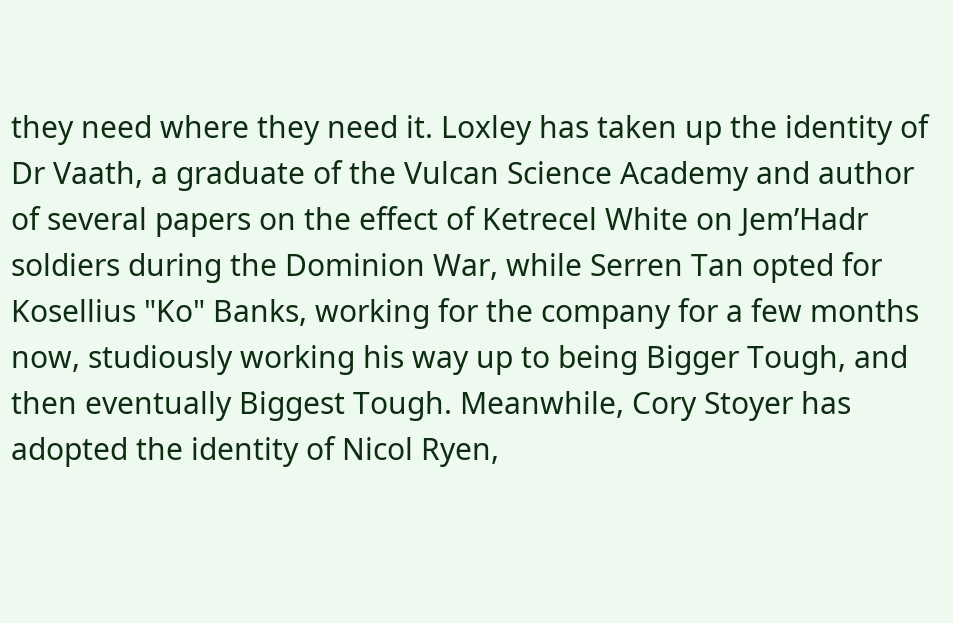they need where they need it. Loxley has taken up the identity of Dr Vaath, a graduate of the Vulcan Science Academy and author of several papers on the effect of Ketrecel White on Jem’Hadr soldiers during the Dominion War, while Serren Tan opted for Kosellius "Ko" Banks, working for the company for a few months now, studiously working his way up to being Bigger Tough, and then eventually Biggest Tough. Meanwhile, Cory Stoyer has adopted the identity of Nicol Ryen,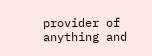provider of anything and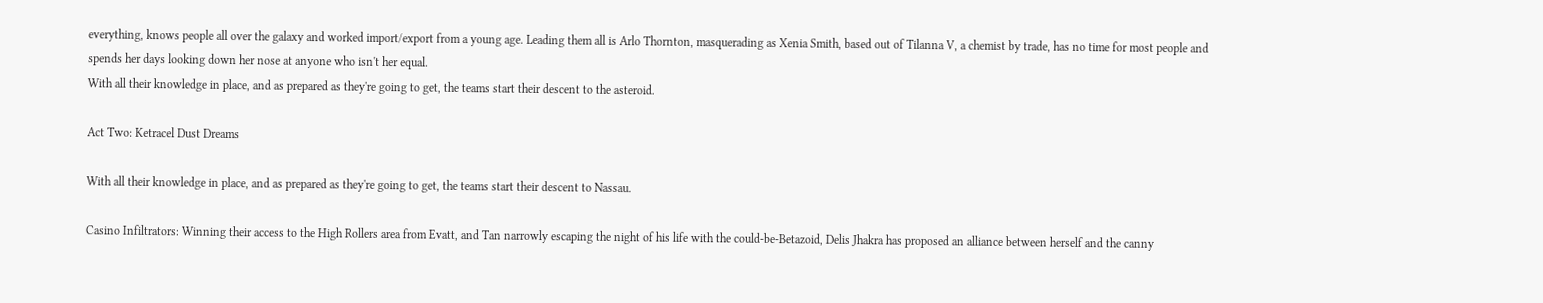everything, knows people all over the galaxy and worked import/export from a young age. Leading them all is Arlo Thornton, masquerading as Xenia Smith, based out of Tilanna V, a chemist by trade, has no time for most people and spends her days looking down her nose at anyone who isn't her equal.
With all their knowledge in place, and as prepared as they're going to get, the teams start their descent to the asteroid.

Act Two: Ketracel Dust Dreams

With all their knowledge in place, and as prepared as they're going to get, the teams start their descent to Nassau.

Casino Infiltrators: Winning their access to the High Rollers area from Evatt, and Tan narrowly escaping the night of his life with the could-be-Betazoid, Delis Jhakra has proposed an alliance between herself and the canny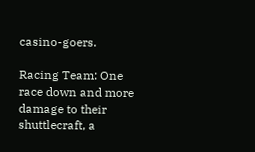casino-goers.

Racing Team: One race down and more damage to their shuttlecraft, a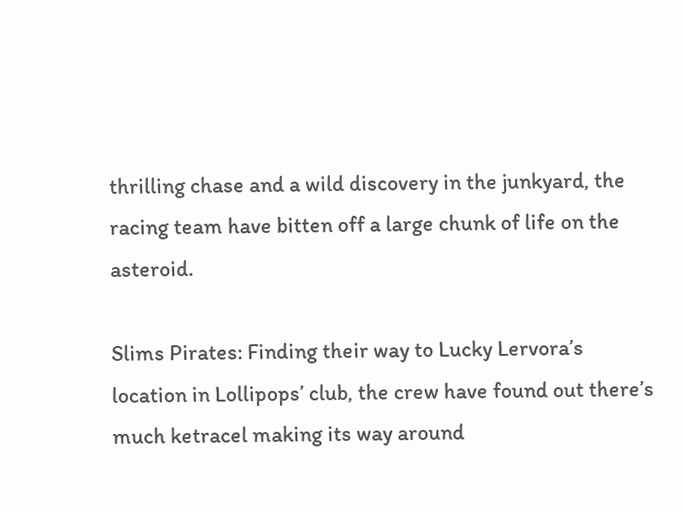thrilling chase and a wild discovery in the junkyard, the racing team have bitten off a large chunk of life on the asteroid.

Slims Pirates: Finding their way to Lucky Lervora’s location in Lollipops’ club, the crew have found out there’s much ketracel making its way around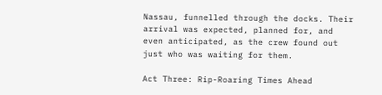Nassau, funnelled through the docks. Their arrival was expected, planned for, and even anticipated, as the crew found out just who was waiting for them.

Act Three: Rip-Roaring Times Ahead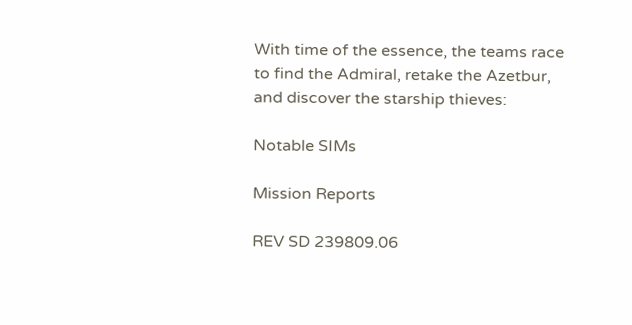With time of the essence, the teams race to find the Admiral, retake the Azetbur, and discover the starship thieves:

Notable SIMs

Mission Reports

REV SD 239809.06